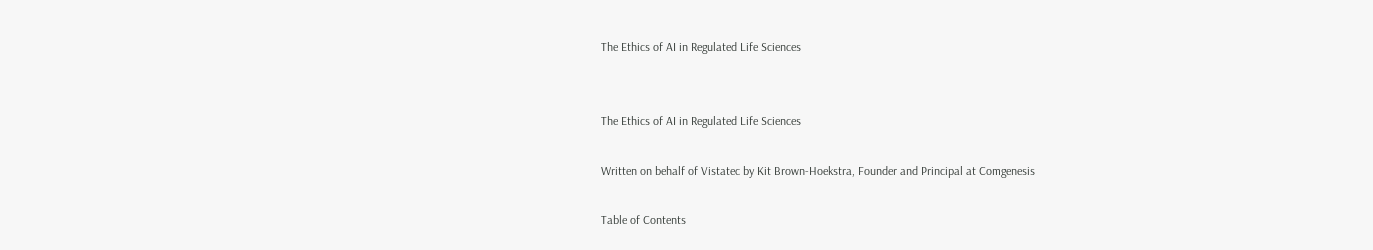The Ethics of AI in Regulated Life Sciences


The Ethics of AI in Regulated Life Sciences

Written on behalf of Vistatec by Kit Brown-Hoekstra, Founder and Principal at Comgenesis

Table of Contents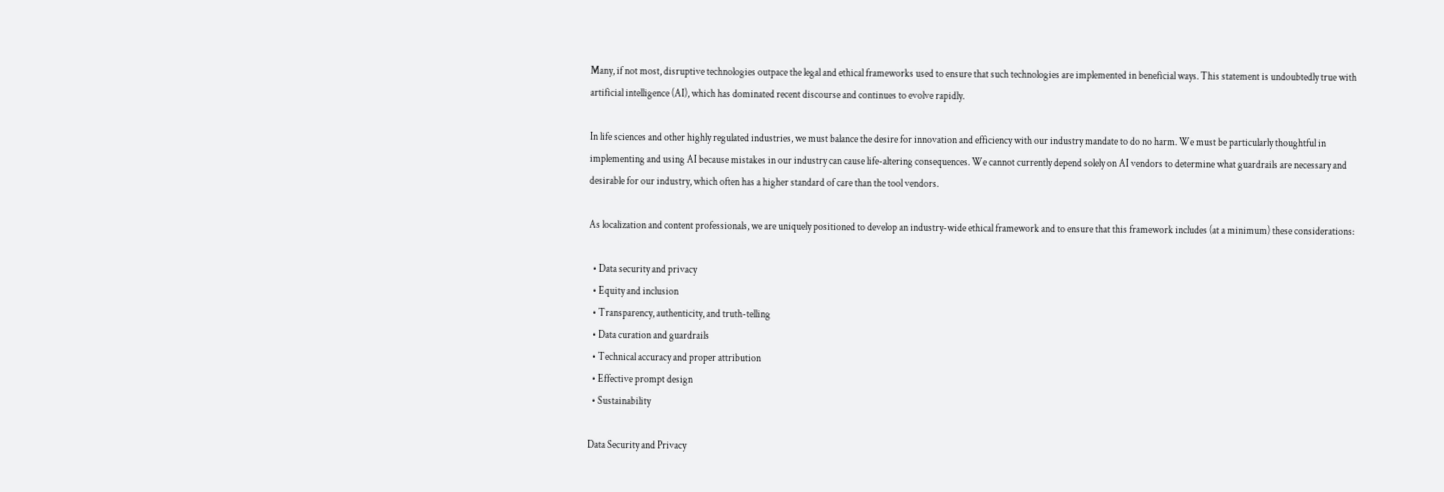Many, if not most, disruptive technologies outpace the legal and ethical frameworks used to ensure that such technologies are implemented in beneficial ways. This statement is undoubtedly true with artificial intelligence (AI), which has dominated recent discourse and continues to evolve rapidly.

In life sciences and other highly regulated industries, we must balance the desire for innovation and efficiency with our industry mandate to do no harm. We must be particularly thoughtful in implementing and using AI because mistakes in our industry can cause life-altering consequences. We cannot currently depend solely on AI vendors to determine what guardrails are necessary and desirable for our industry, which often has a higher standard of care than the tool vendors.

As localization and content professionals, we are uniquely positioned to develop an industry-wide ethical framework and to ensure that this framework includes (at a minimum) these considerations:

  • Data security and privacy
  • Equity and inclusion
  • Transparency, authenticity, and truth-telling
  • Data curation and guardrails
  • Technical accuracy and proper attribution
  • Effective prompt design
  • Sustainability

Data Security and Privacy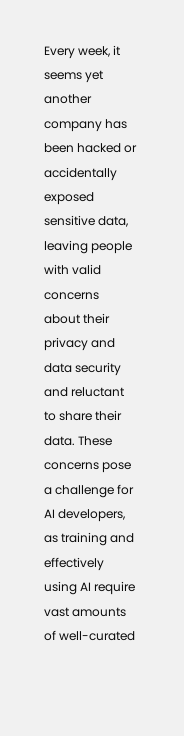Every week, it seems yet another company has been hacked or accidentally exposed sensitive data, leaving people with valid concerns about their privacy and data security and reluctant to share their data. These concerns pose a challenge for AI developers, as training and effectively using AI require vast amounts of well-curated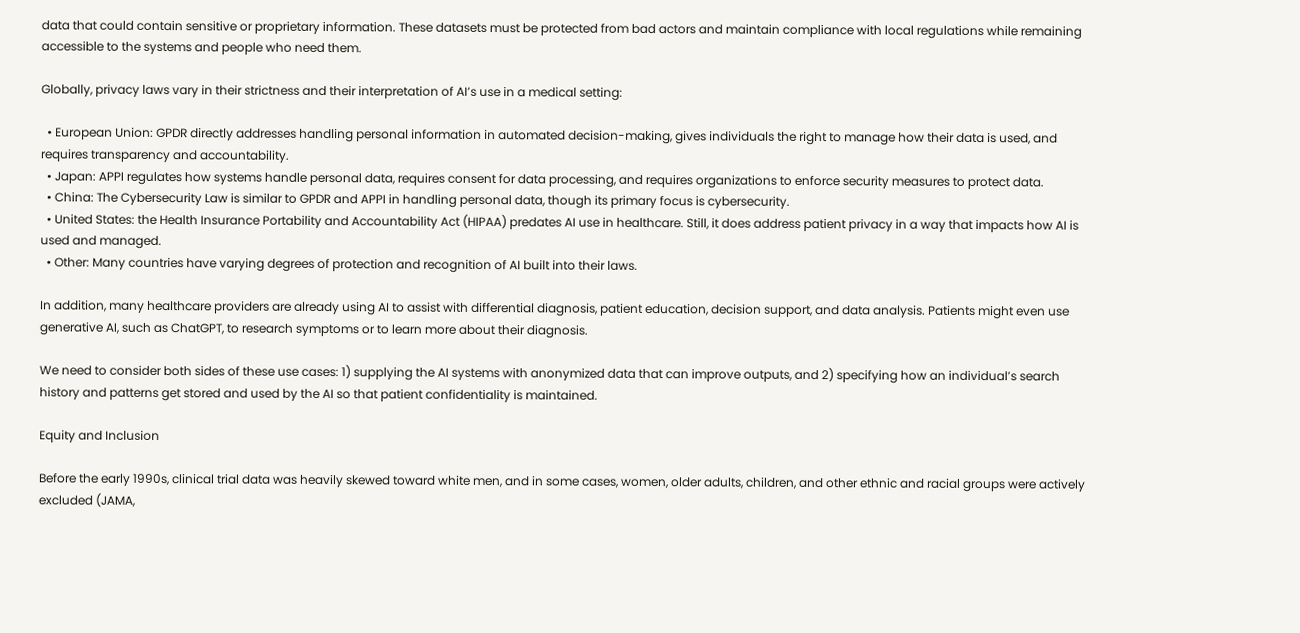data that could contain sensitive or proprietary information. These datasets must be protected from bad actors and maintain compliance with local regulations while remaining accessible to the systems and people who need them.

Globally, privacy laws vary in their strictness and their interpretation of AI’s use in a medical setting:

  • European Union: GPDR directly addresses handling personal information in automated decision-making, gives individuals the right to manage how their data is used, and requires transparency and accountability.
  • Japan: APPI regulates how systems handle personal data, requires consent for data processing, and requires organizations to enforce security measures to protect data.
  • China: The Cybersecurity Law is similar to GPDR and APPI in handling personal data, though its primary focus is cybersecurity.
  • United States: the Health Insurance Portability and Accountability Act (HIPAA) predates AI use in healthcare. Still, it does address patient privacy in a way that impacts how AI is used and managed.
  • Other: Many countries have varying degrees of protection and recognition of AI built into their laws.

In addition, many healthcare providers are already using AI to assist with differential diagnosis, patient education, decision support, and data analysis. Patients might even use generative AI, such as ChatGPT, to research symptoms or to learn more about their diagnosis.

We need to consider both sides of these use cases: 1) supplying the AI systems with anonymized data that can improve outputs, and 2) specifying how an individual’s search history and patterns get stored and used by the AI so that patient confidentiality is maintained.

Equity and Inclusion

Before the early 1990s, clinical trial data was heavily skewed toward white men, and in some cases, women, older adults, children, and other ethnic and racial groups were actively excluded (JAMA,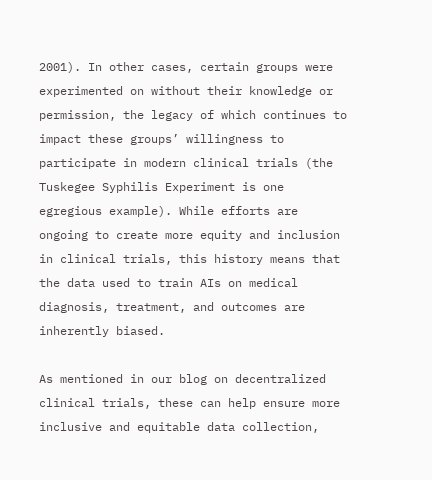2001). In other cases, certain groups were experimented on without their knowledge or permission, the legacy of which continues to impact these groups’ willingness to participate in modern clinical trials (the Tuskegee Syphilis Experiment is one egregious example). While efforts are ongoing to create more equity and inclusion in clinical trials, this history means that the data used to train AIs on medical diagnosis, treatment, and outcomes are inherently biased.

As mentioned in our blog on decentralized clinical trials, these can help ensure more inclusive and equitable data collection,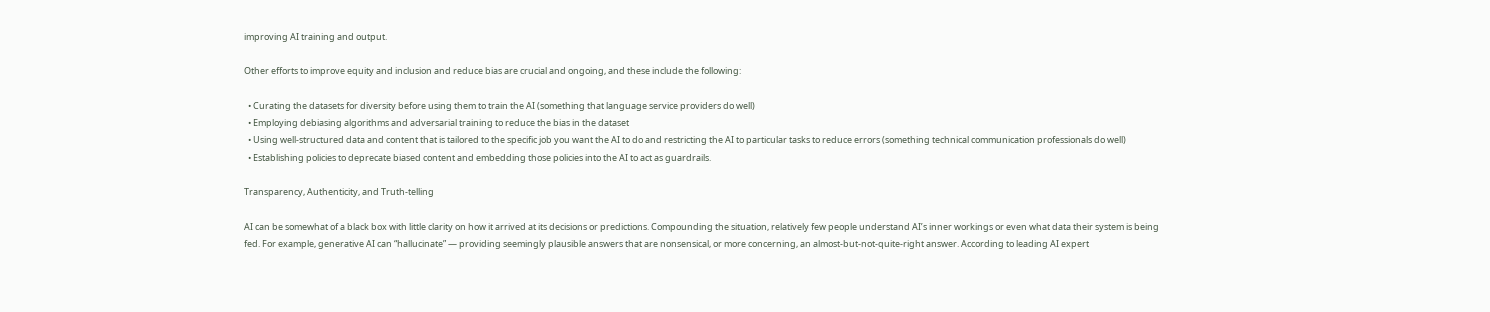improving AI training and output.

Other efforts to improve equity and inclusion and reduce bias are crucial and ongoing, and these include the following:

  • Curating the datasets for diversity before using them to train the AI (something that language service providers do well)
  • Employing debiasing algorithms and adversarial training to reduce the bias in the dataset
  • Using well-structured data and content that is tailored to the specific job you want the AI to do and restricting the AI to particular tasks to reduce errors (something technical communication professionals do well)
  • Establishing policies to deprecate biased content and embedding those policies into the AI to act as guardrails.

Transparency, Authenticity, and Truth-telling

AI can be somewhat of a black box with little clarity on how it arrived at its decisions or predictions. Compounding the situation, relatively few people understand AI’s inner workings or even what data their system is being fed. For example, generative AI can “hallucinate” — providing seemingly plausible answers that are nonsensical, or more concerning, an almost-but-not-quite-right answer. According to leading AI expert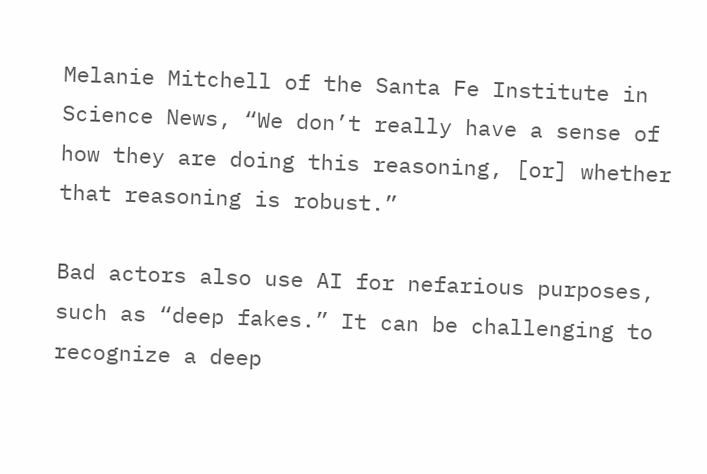Melanie Mitchell of the Santa Fe Institute in Science News, “We don’t really have a sense of how they are doing this reasoning, [or] whether that reasoning is robust.”

Bad actors also use AI for nefarious purposes, such as “deep fakes.” It can be challenging to recognize a deep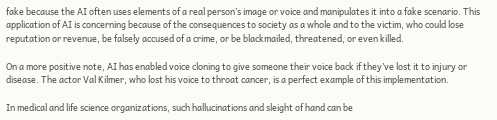fake because the AI often uses elements of a real person’s image or voice and manipulates it into a fake scenario. This application of AI is concerning because of the consequences to society as a whole and to the victim, who could lose reputation or revenue, be falsely accused of a crime, or be blackmailed, threatened, or even killed.

On a more positive note, AI has enabled voice cloning to give someone their voice back if they’ve lost it to injury or disease. The actor Val Kilmer, who lost his voice to throat cancer, is a perfect example of this implementation.

In medical and life science organizations, such hallucinations and sleight of hand can be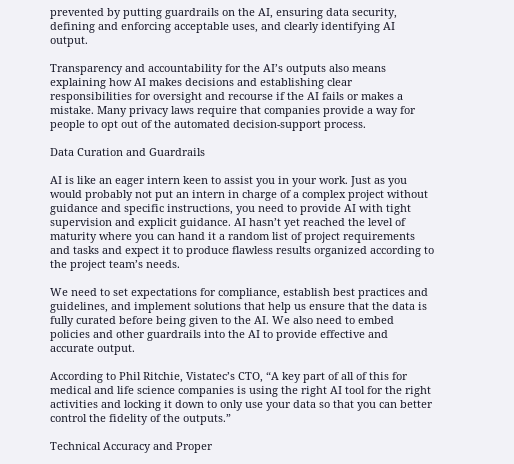prevented by putting guardrails on the AI, ensuring data security, defining and enforcing acceptable uses, and clearly identifying AI output.

Transparency and accountability for the AI’s outputs also means explaining how AI makes decisions and establishing clear responsibilities for oversight and recourse if the AI fails or makes a mistake. Many privacy laws require that companies provide a way for people to opt out of the automated decision-support process.

Data Curation and Guardrails

AI is like an eager intern keen to assist you in your work. Just as you would probably not put an intern in charge of a complex project without guidance and specific instructions, you need to provide AI with tight supervision and explicit guidance. AI hasn’t yet reached the level of maturity where you can hand it a random list of project requirements and tasks and expect it to produce flawless results organized according to the project team’s needs.

We need to set expectations for compliance, establish best practices and guidelines, and implement solutions that help us ensure that the data is fully curated before being given to the AI. We also need to embed policies and other guardrails into the AI to provide effective and accurate output.

According to Phil Ritchie, Vistatec’s CTO, “A key part of all of this for medical and life science companies is using the right AI tool for the right activities and locking it down to only use your data so that you can better control the fidelity of the outputs.”

Technical Accuracy and Proper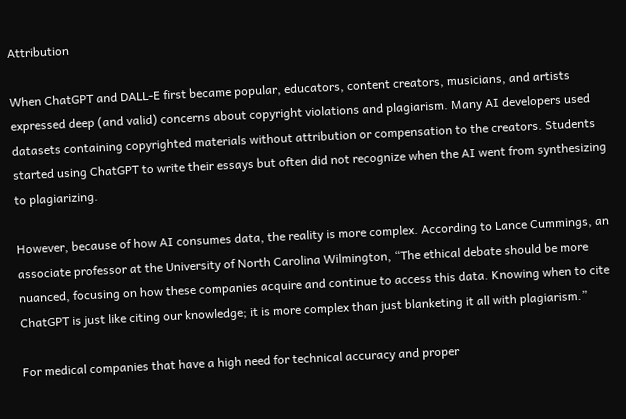Attribution

When ChatGPT and DALL-E first became popular, educators, content creators, musicians, and artists expressed deep (and valid) concerns about copyright violations and plagiarism. Many AI developers used datasets containing copyrighted materials without attribution or compensation to the creators. Students started using ChatGPT to write their essays but often did not recognize when the AI went from synthesizing to plagiarizing.

However, because of how AI consumes data, the reality is more complex. According to Lance Cummings, an associate professor at the University of North Carolina Wilmington, “The ethical debate should be more nuanced, focusing on how these companies acquire and continue to access this data. Knowing when to cite ChatGPT is just like citing our knowledge; it is more complex than just blanketing it all with plagiarism.”

For medical companies that have a high need for technical accuracy and proper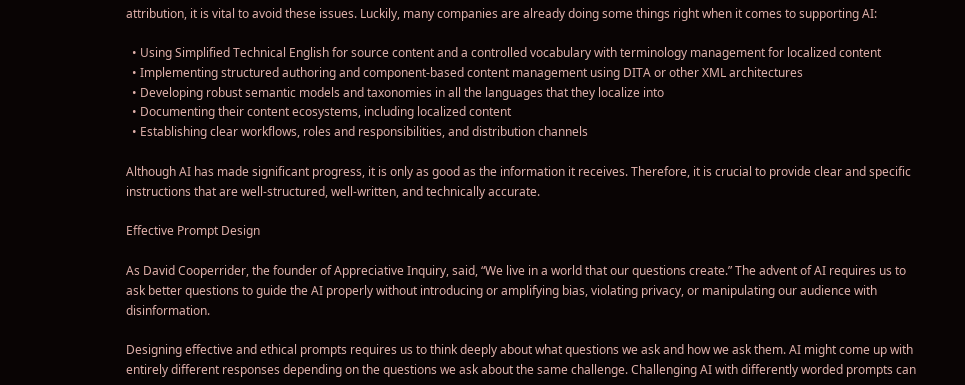attribution, it is vital to avoid these issues. Luckily, many companies are already doing some things right when it comes to supporting AI:

  • Using Simplified Technical English for source content and a controlled vocabulary with terminology management for localized content
  • Implementing structured authoring and component-based content management using DITA or other XML architectures
  • Developing robust semantic models and taxonomies in all the languages that they localize into
  • Documenting their content ecosystems, including localized content
  • Establishing clear workflows, roles and responsibilities, and distribution channels

Although AI has made significant progress, it is only as good as the information it receives. Therefore, it is crucial to provide clear and specific instructions that are well-structured, well-written, and technically accurate.

Effective Prompt Design

As David Cooperrider, the founder of Appreciative Inquiry, said, “We live in a world that our questions create.” The advent of AI requires us to ask better questions to guide the AI properly without introducing or amplifying bias, violating privacy, or manipulating our audience with disinformation.

Designing effective and ethical prompts requires us to think deeply about what questions we ask and how we ask them. AI might come up with entirely different responses depending on the questions we ask about the same challenge. Challenging AI with differently worded prompts can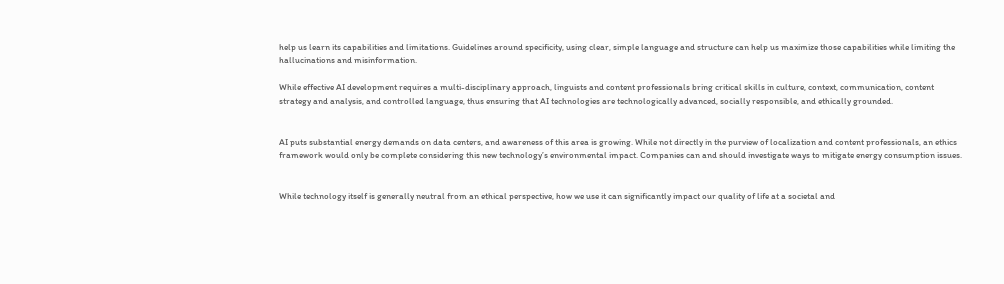help us learn its capabilities and limitations. Guidelines around specificity, using clear, simple language and structure can help us maximize those capabilities while limiting the hallucinations and misinformation.

While effective AI development requires a multi-disciplinary approach, linguists and content professionals bring critical skills in culture, context, communication, content strategy and analysis, and controlled language, thus ensuring that AI technologies are technologically advanced, socially responsible, and ethically grounded.


AI puts substantial energy demands on data centers, and awareness of this area is growing. While not directly in the purview of localization and content professionals, an ethics framework would only be complete considering this new technology’s environmental impact. Companies can and should investigate ways to mitigate energy consumption issues.


While technology itself is generally neutral from an ethical perspective, how we use it can significantly impact our quality of life at a societal and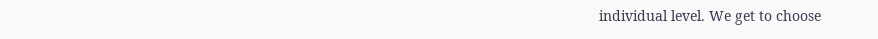individual level. We get to choose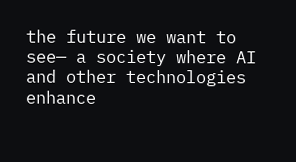the future we want to see— a society where AI and other technologies enhance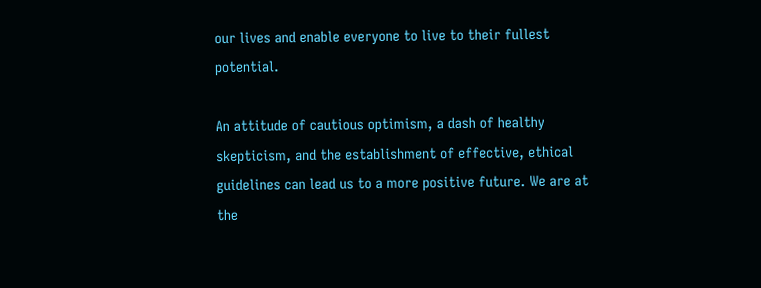our lives and enable everyone to live to their fullest potential.

An attitude of cautious optimism, a dash of healthy skepticism, and the establishment of effective, ethical guidelines can lead us to a more positive future. We are at the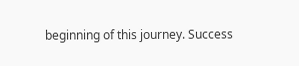beginning of this journey. Success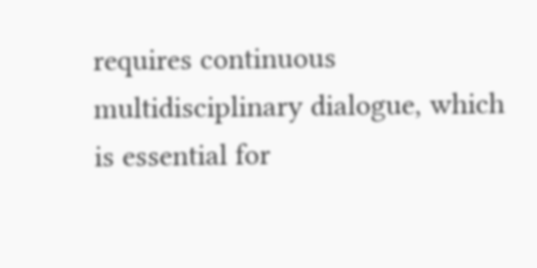requires continuous multidisciplinary dialogue, which is essential for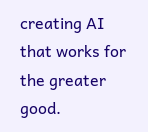creating AI that works for the greater good.